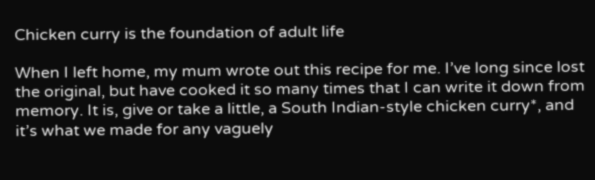Chicken curry is the foundation of adult life

When I left home, my mum wrote out this recipe for me. I’ve long since lost the original, but have cooked it so many times that I can write it down from memory. It is, give or take a little, a South Indian-style chicken curry*, and it’s what we made for any vaguely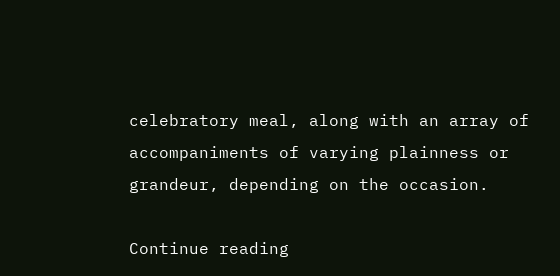celebratory meal, along with an array of accompaniments of varying plainness or grandeur, depending on the occasion.

Continue reading